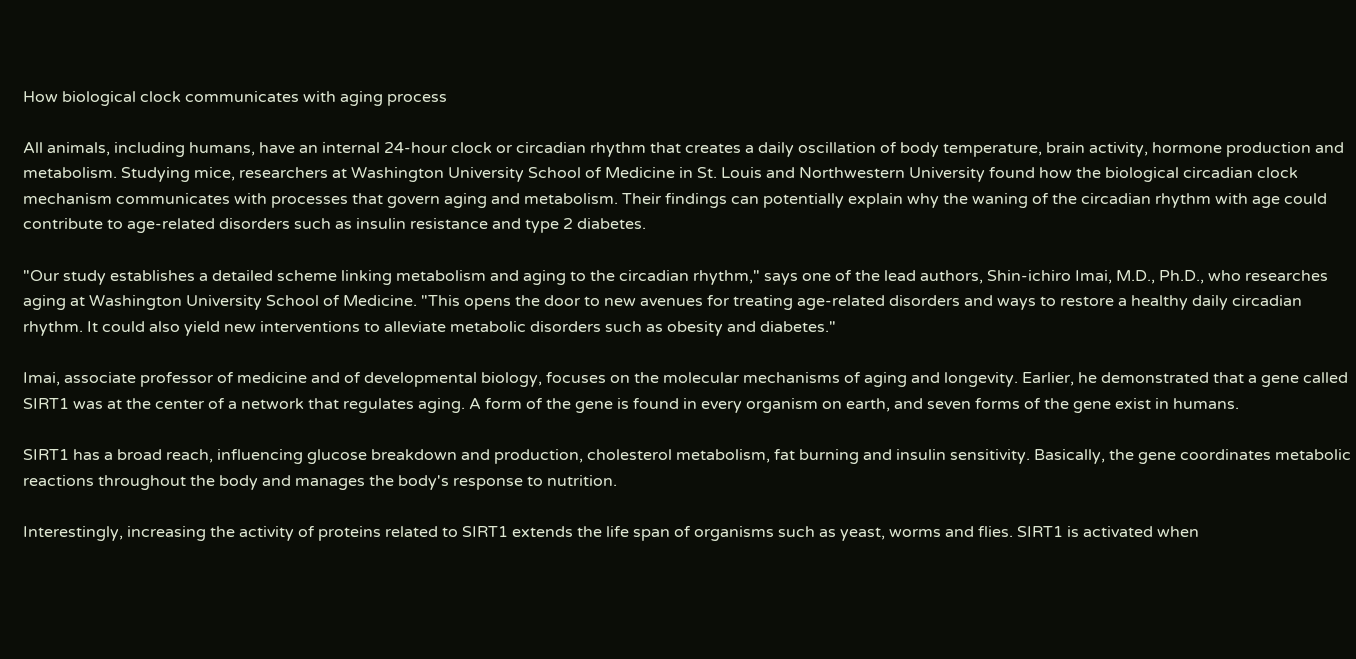How biological clock communicates with aging process

All animals, including humans, have an internal 24-hour clock or circadian rhythm that creates a daily oscillation of body temperature, brain activity, hormone production and metabolism. Studying mice, researchers at Washington University School of Medicine in St. Louis and Northwestern University found how the biological circadian clock mechanism communicates with processes that govern aging and metabolism. Their findings can potentially explain why the waning of the circadian rhythm with age could contribute to age-related disorders such as insulin resistance and type 2 diabetes.

"Our study establishes a detailed scheme linking metabolism and aging to the circadian rhythm," says one of the lead authors, Shin-ichiro Imai, M.D., Ph.D., who researches aging at Washington University School of Medicine. "This opens the door to new avenues for treating age-related disorders and ways to restore a healthy daily circadian rhythm. It could also yield new interventions to alleviate metabolic disorders such as obesity and diabetes."

Imai, associate professor of medicine and of developmental biology, focuses on the molecular mechanisms of aging and longevity. Earlier, he demonstrated that a gene called SIRT1 was at the center of a network that regulates aging. A form of the gene is found in every organism on earth, and seven forms of the gene exist in humans.

SIRT1 has a broad reach, influencing glucose breakdown and production, cholesterol metabolism, fat burning and insulin sensitivity. Basically, the gene coordinates metabolic reactions throughout the body and manages the body's response to nutrition.

Interestingly, increasing the activity of proteins related to SIRT1 extends the life span of organisms such as yeast, worms and flies. SIRT1 is activated when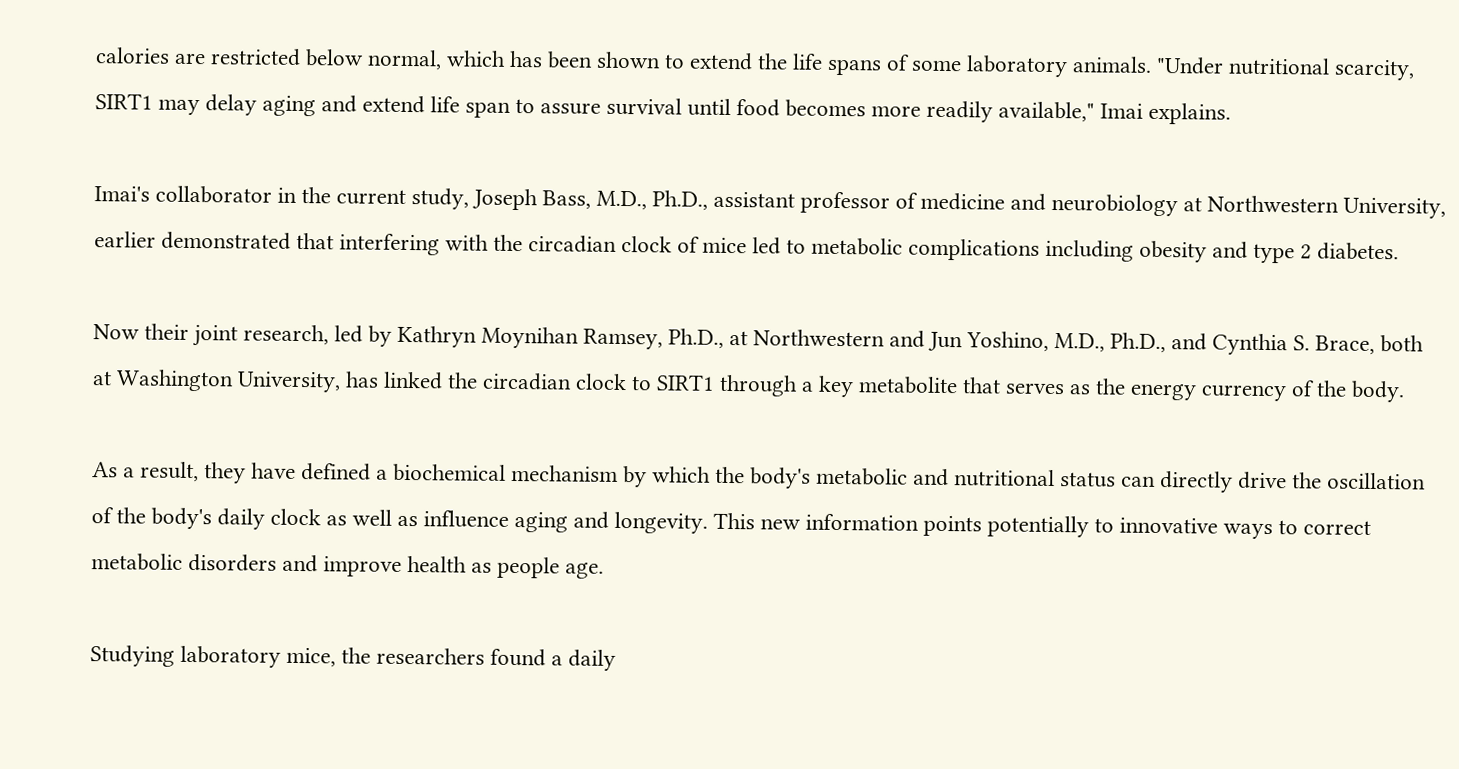calories are restricted below normal, which has been shown to extend the life spans of some laboratory animals. "Under nutritional scarcity, SIRT1 may delay aging and extend life span to assure survival until food becomes more readily available," Imai explains.

Imai's collaborator in the current study, Joseph Bass, M.D., Ph.D., assistant professor of medicine and neurobiology at Northwestern University, earlier demonstrated that interfering with the circadian clock of mice led to metabolic complications including obesity and type 2 diabetes.

Now their joint research, led by Kathryn Moynihan Ramsey, Ph.D., at Northwestern and Jun Yoshino, M.D., Ph.D., and Cynthia S. Brace, both at Washington University, has linked the circadian clock to SIRT1 through a key metabolite that serves as the energy currency of the body.

As a result, they have defined a biochemical mechanism by which the body's metabolic and nutritional status can directly drive the oscillation of the body's daily clock as well as influence aging and longevity. This new information points potentially to innovative ways to correct metabolic disorders and improve health as people age.

Studying laboratory mice, the researchers found a daily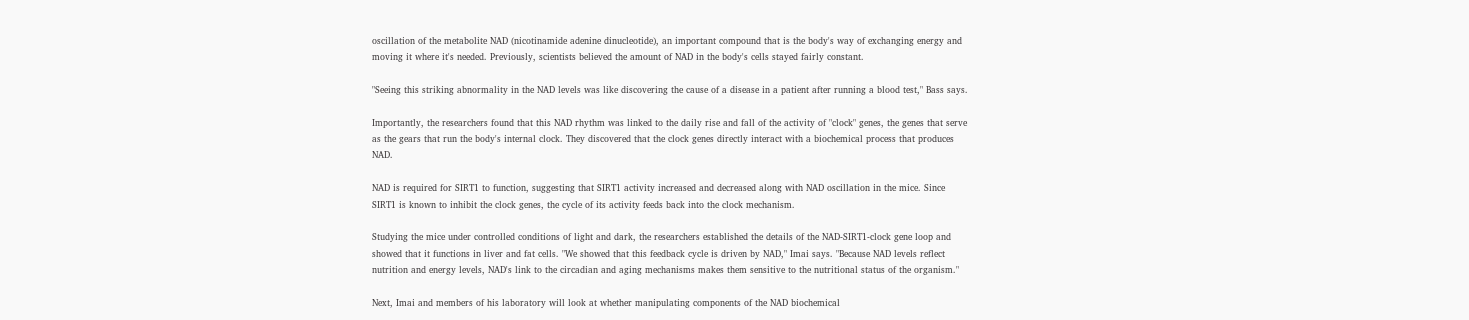oscillation of the metabolite NAD (nicotinamide adenine dinucleotide), an important compound that is the body's way of exchanging energy and moving it where it's needed. Previously, scientists believed the amount of NAD in the body's cells stayed fairly constant.

"Seeing this striking abnormality in the NAD levels was like discovering the cause of a disease in a patient after running a blood test," Bass says.

Importantly, the researchers found that this NAD rhythm was linked to the daily rise and fall of the activity of "clock" genes, the genes that serve as the gears that run the body's internal clock. They discovered that the clock genes directly interact with a biochemical process that produces NAD.

NAD is required for SIRT1 to function, suggesting that SIRT1 activity increased and decreased along with NAD oscillation in the mice. Since SIRT1 is known to inhibit the clock genes, the cycle of its activity feeds back into the clock mechanism.

Studying the mice under controlled conditions of light and dark, the researchers established the details of the NAD-SIRT1-clock gene loop and showed that it functions in liver and fat cells. "We showed that this feedback cycle is driven by NAD," Imai says. "Because NAD levels reflect nutrition and energy levels, NAD's link to the circadian and aging mechanisms makes them sensitive to the nutritional status of the organism."

Next, Imai and members of his laboratory will look at whether manipulating components of the NAD biochemical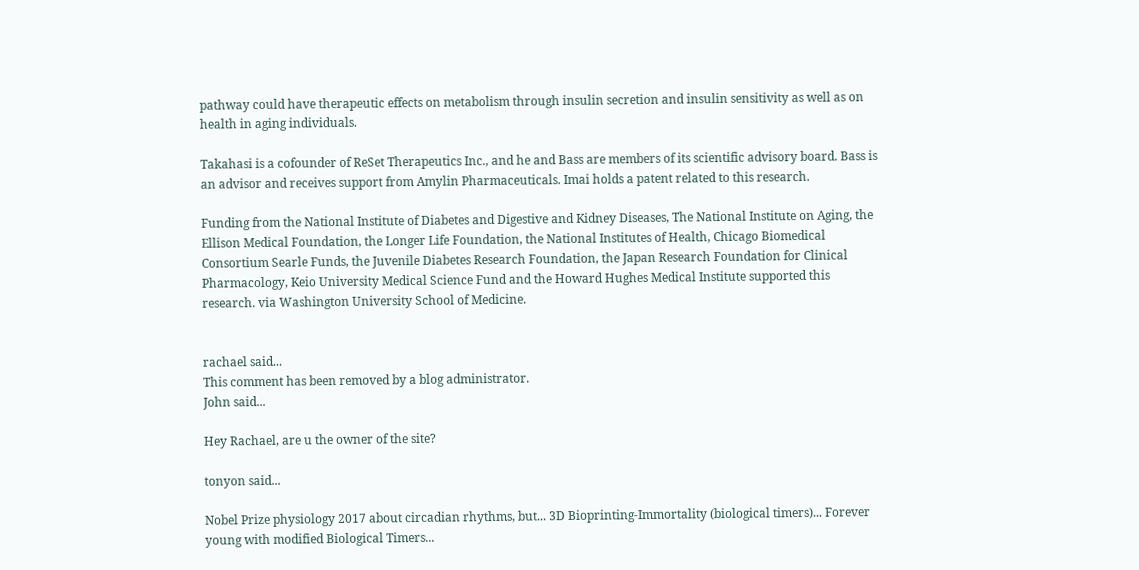pathway could have therapeutic effects on metabolism through insulin secretion and insulin sensitivity as well as on health in aging individuals.

Takahasi is a cofounder of ReSet Therapeutics Inc., and he and Bass are members of its scientific advisory board. Bass is an advisor and receives support from Amylin Pharmaceuticals. Imai holds a patent related to this research.

Funding from the National Institute of Diabetes and Digestive and Kidney Diseases, The National Institute on Aging, the Ellison Medical Foundation, the Longer Life Foundation, the National Institutes of Health, Chicago Biomedical Consortium Searle Funds, the Juvenile Diabetes Research Foundation, the Japan Research Foundation for Clinical Pharmacology, Keio University Medical Science Fund and the Howard Hughes Medical Institute supported this research. via Washington University School of Medicine.


rachael said...
This comment has been removed by a blog administrator.
John said...

Hey Rachael, are u the owner of the site?

tonyon said...

Nobel Prize physiology 2017 about circadian rhythms, but... 3D Bioprinting-Immortality (biological timers)... Forever young with modified Biological Timers...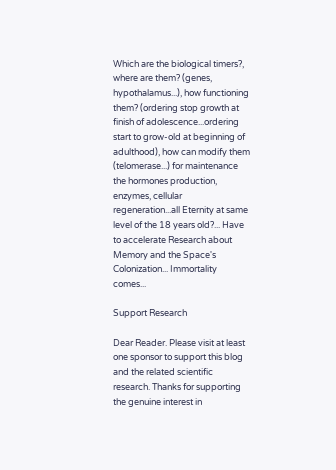Which are the biological timers?, where are them? (genes, hypothalamus...), how functioning them? (ordering stop growth at finish of adolescence...ordering start to grow-old at beginning of adulthood), how can modify them (telomerase...) for maintenance the hormones production, enzymes, cellular regeneration...all Eternity at same level of the 18 years old?... Have to accelerate Research about Memory and the Space's Colonization... Immortality comes...

Support Research

Dear Reader. Please visit at least one sponsor to support this blog and the related scientific research. Thanks for supporting the genuine interest in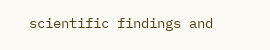scientific findings and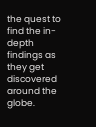the quest to find the in-depth findings as they get discovered around the globe.